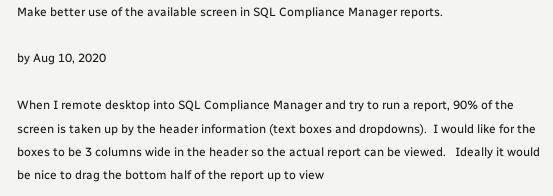Make better use of the available screen in SQL Compliance Manager reports.

by Aug 10, 2020

When I remote desktop into SQL Compliance Manager and try to run a report, 90% of the screen is taken up by the header information (text boxes and dropdowns).  I would like for the boxes to be 3 columns wide in the header so the actual report can be viewed.   Ideally it would be nice to drag the bottom half of the report up to view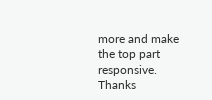more and make the top part responsive. Thanks